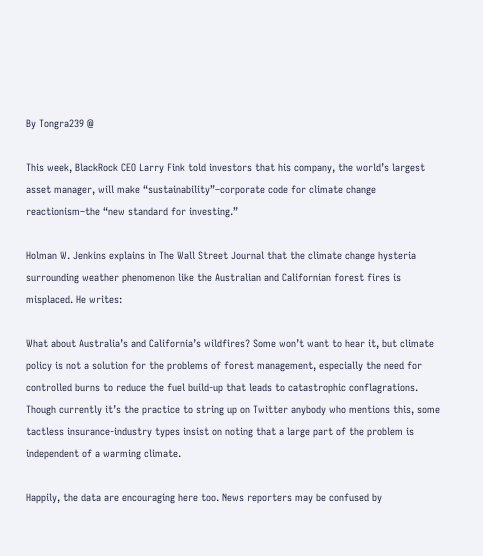By Tongra239 @

This week, BlackRock CEO Larry Fink told investors that his company, the world’s largest asset manager, will make “sustainability”–corporate code for climate change reactionism–the “new standard for investing.”

Holman W. Jenkins explains in The Wall Street Journal that the climate change hysteria surrounding weather phenomenon like the Australian and Californian forest fires is misplaced. He writes:

What about Australia’s and California’s wildfires? Some won’t want to hear it, but climate policy is not a solution for the problems of forest management, especially the need for controlled burns to reduce the fuel build-up that leads to catastrophic conflagrations. Though currently it’s the practice to string up on Twitter anybody who mentions this, some tactless insurance-industry types insist on noting that a large part of the problem is independent of a warming climate.

Happily, the data are encouraging here too. News reporters may be confused by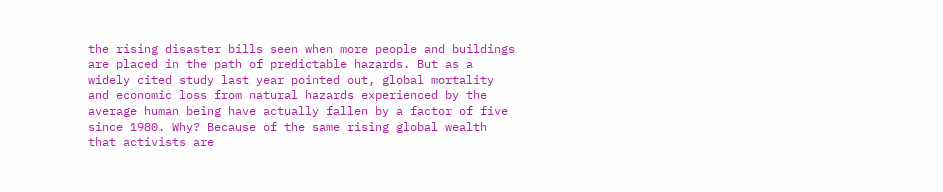the rising disaster bills seen when more people and buildings are placed in the path of predictable hazards. But as a widely cited study last year pointed out, global mortality and economic loss from natural hazards experienced by the average human being have actually fallen by a factor of five since 1980. Why? Because of the same rising global wealth that activists are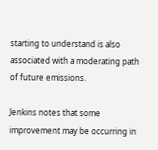starting to understand is also associated with a moderating path of future emissions.

Jenkins notes that some improvement may be occurring in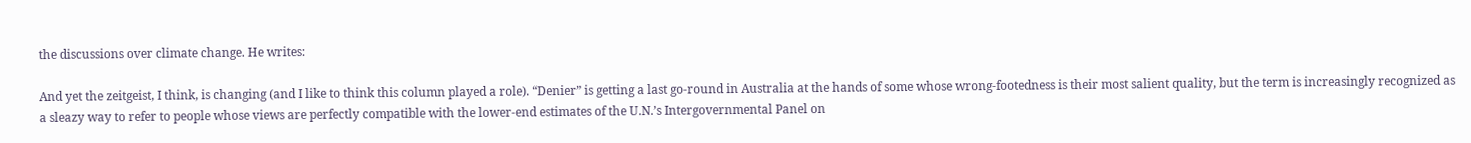the discussions over climate change. He writes:

And yet the zeitgeist, I think, is changing (and I like to think this column played a role). “Denier” is getting a last go-round in Australia at the hands of some whose wrong-footedness is their most salient quality, but the term is increasingly recognized as a sleazy way to refer to people whose views are perfectly compatible with the lower-end estimates of the U.N.’s Intergovernmental Panel on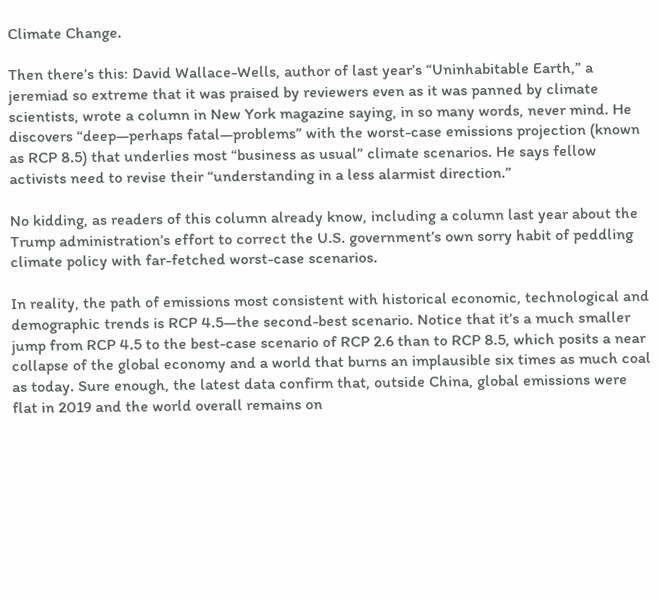Climate Change.

Then there’s this: David Wallace-Wells, author of last year’s “Uninhabitable Earth,” a jeremiad so extreme that it was praised by reviewers even as it was panned by climate scientists, wrote a column in New York magazine saying, in so many words, never mind. He discovers “deep—perhaps fatal—problems” with the worst-case emissions projection (known as RCP 8.5) that underlies most “business as usual” climate scenarios. He says fellow activists need to revise their “understanding in a less alarmist direction.”

No kidding, as readers of this column already know, including a column last year about the Trump administration’s effort to correct the U.S. government’s own sorry habit of peddling climate policy with far-fetched worst-case scenarios.

In reality, the path of emissions most consistent with historical economic, technological and demographic trends is RCP 4.5—the second-best scenario. Notice that it’s a much smaller jump from RCP 4.5 to the best-case scenario of RCP 2.6 than to RCP 8.5, which posits a near collapse of the global economy and a world that burns an implausible six times as much coal as today. Sure enough, the latest data confirm that, outside China, global emissions were flat in 2019 and the world overall remains on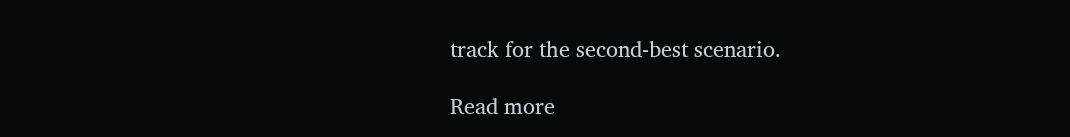track for the second-best scenario.

Read more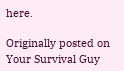here.

Originally posted on Your Survival Guy